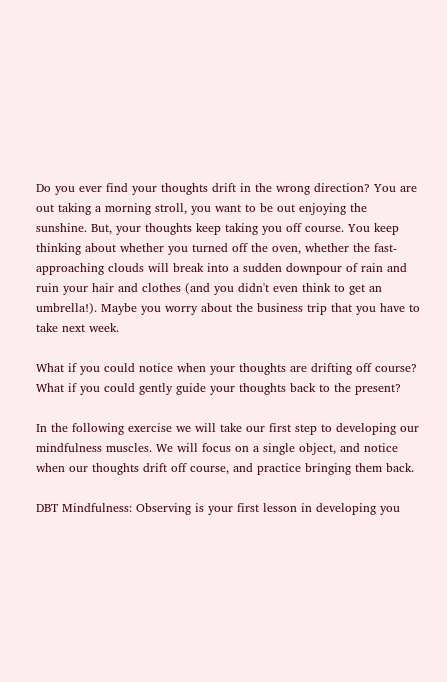Do you ever find your thoughts drift in the wrong direction? You are out taking a morning stroll, you want to be out enjoying the sunshine. But, your thoughts keep taking you off course. You keep thinking about whether you turned off the oven, whether the fast-approaching clouds will break into a sudden downpour of rain and ruin your hair and clothes (and you didn't even think to get an umbrella!). Maybe you worry about the business trip that you have to take next week.

What if you could notice when your thoughts are drifting off course? What if you could gently guide your thoughts back to the present?

In the following exercise we will take our first step to developing our mindfulness muscles. We will focus on a single object, and notice when our thoughts drift off course, and practice bringing them back.

DBT Mindfulness: Observing is your first lesson in developing you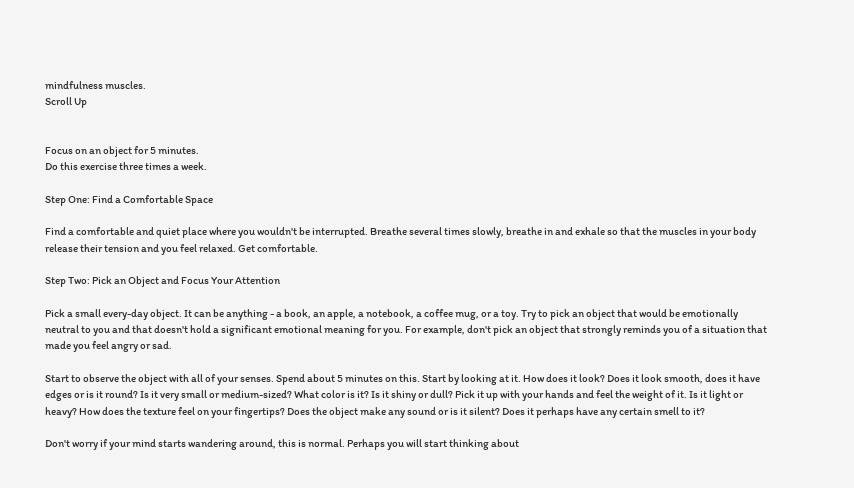mindfulness muscles.
Scroll Up


Focus on an object for 5 minutes.
Do this exercise three times a week.

Step One: Find a Comfortable Space

Find a comfortable and quiet place where you wouldn't be interrupted. Breathe several times slowly, breathe in and exhale so that the muscles in your body release their tension and you feel relaxed. Get comfortable.

Step Two: Pick an Object and Focus Your Attention

Pick a small every-day object. It can be anything - a book, an apple, a notebook, a coffee mug, or a toy. Try to pick an object that would be emotionally neutral to you and that doesn't hold a significant emotional meaning for you. For example, don't pick an object that strongly reminds you of a situation that made you feel angry or sad.

Start to observe the object with all of your senses. Spend about 5 minutes on this. Start by looking at it. How does it look? Does it look smooth, does it have edges or is it round? Is it very small or medium-sized? What color is it? Is it shiny or dull? Pick it up with your hands and feel the weight of it. Is it light or heavy? How does the texture feel on your fingertips? Does the object make any sound or is it silent? Does it perhaps have any certain smell to it?

Don't worry if your mind starts wandering around, this is normal. Perhaps you will start thinking about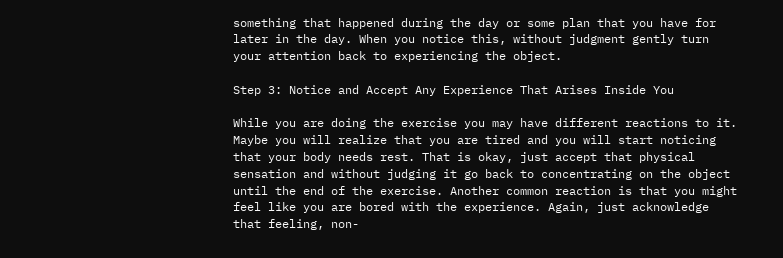something that happened during the day or some plan that you have for later in the day. When you notice this, without judgment gently turn your attention back to experiencing the object.

Step 3: Notice and Accept Any Experience That Arises Inside You

While you are doing the exercise you may have different reactions to it. Maybe you will realize that you are tired and you will start noticing that your body needs rest. That is okay, just accept that physical sensation and without judging it go back to concentrating on the object until the end of the exercise. Another common reaction is that you might feel like you are bored with the experience. Again, just acknowledge that feeling, non-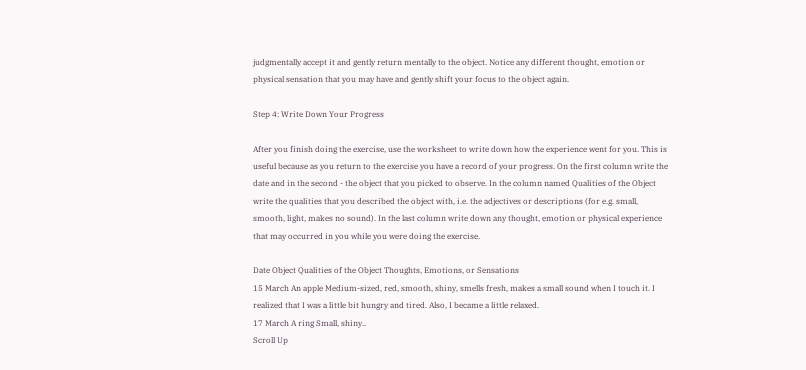judgmentally accept it and gently return mentally to the object. Notice any different thought, emotion or physical sensation that you may have and gently shift your focus to the object again.

Step 4: Write Down Your Progress

After you finish doing the exercise, use the worksheet to write down how the experience went for you. This is useful because as you return to the exercise you have a record of your progress. On the first column write the date and in the second - the object that you picked to observe. In the column named Qualities of the Object write the qualities that you described the object with, i.e. the adjectives or descriptions (for e.g. small, smooth, light, makes no sound). In the last column write down any thought, emotion or physical experience that may occurred in you while you were doing the exercise.

Date Object Qualities of the Object Thoughts, Emotions, or Sensations
15 March An apple Medium-sized, red, smooth, shiny, smells fresh, makes a small sound when I touch it. I realized that I was a little bit hungry and tired. Also, I became a little relaxed.
17 March A ring Small, shiny..
Scroll Up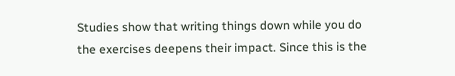Studies show that writing things down while you do the exercises deepens their impact. Since this is the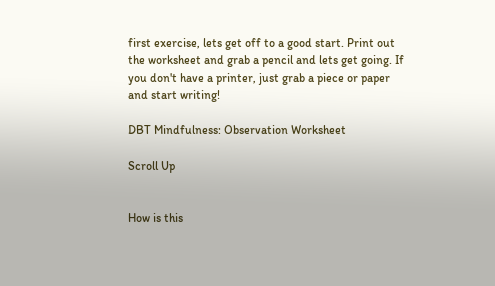first exercise, lets get off to a good start. Print out the worksheet and grab a pencil and lets get going. If you don't have a printer, just grab a piece or paper and start writing!

DBT Mindfulness: Observation Worksheet

Scroll Up


How is this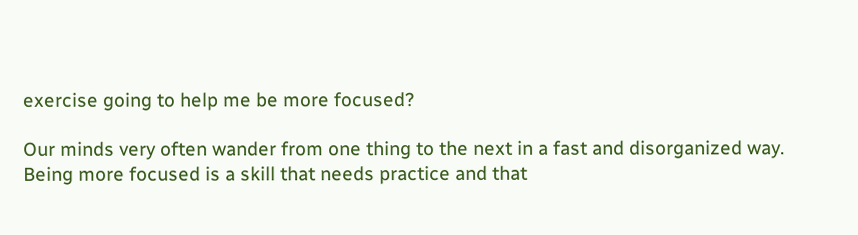exercise going to help me be more focused?

Our minds very often wander from one thing to the next in a fast and disorganized way. Being more focused is a skill that needs practice and that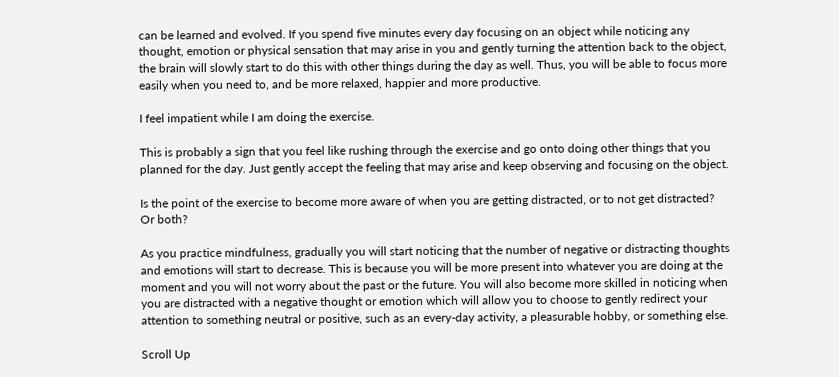can be learned and evolved. If you spend five minutes every day focusing on an object while noticing any thought, emotion or physical sensation that may arise in you and gently turning the attention back to the object, the brain will slowly start to do this with other things during the day as well. Thus, you will be able to focus more easily when you need to, and be more relaxed, happier and more productive.

I feel impatient while I am doing the exercise.

This is probably a sign that you feel like rushing through the exercise and go onto doing other things that you planned for the day. Just gently accept the feeling that may arise and keep observing and focusing on the object.

Is the point of the exercise to become more aware of when you are getting distracted, or to not get distracted? Or both?

As you practice mindfulness, gradually you will start noticing that the number of negative or distracting thoughts and emotions will start to decrease. This is because you will be more present into whatever you are doing at the moment and you will not worry about the past or the future. You will also become more skilled in noticing when you are distracted with a negative thought or emotion which will allow you to choose to gently redirect your attention to something neutral or positive, such as an every-day activity, a pleasurable hobby, or something else.

Scroll Up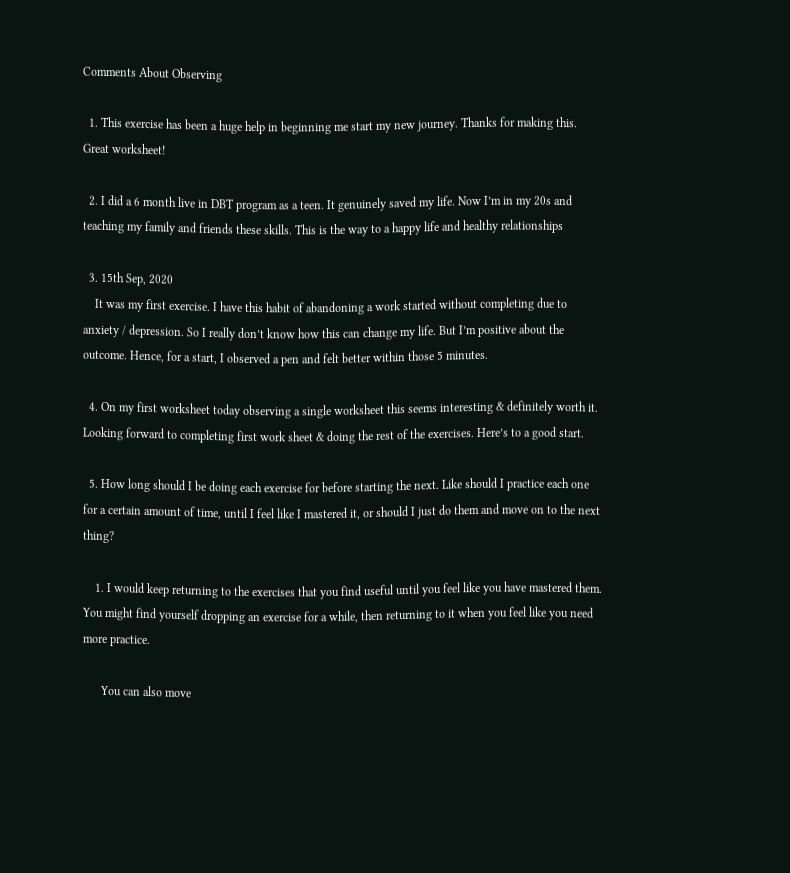Comments About Observing

  1. This exercise has been a huge help in beginning me start my new journey. Thanks for making this. Great worksheet!

  2. I did a 6 month live in DBT program as a teen. It genuinely saved my life. Now I’m in my 20s and teaching my family and friends these skills. This is the way to a happy life and healthy relationships

  3. 15th Sep, 2020
    It was my first exercise. I have this habit of abandoning a work started without completing due to anxiety / depression. So I really don’t know how this can change my life. But I’m positive about the outcome. Hence, for a start, I observed a pen and felt better within those 5 minutes.

  4. On my first worksheet today observing a single worksheet this seems interesting & definitely worth it. Looking forward to completing first work sheet & doing the rest of the exercises. Here’s to a good start.

  5. How long should I be doing each exercise for before starting the next. Like should I practice each one for a certain amount of time, until I feel like I mastered it, or should I just do them and move on to the next thing?

    1. I would keep returning to the exercises that you find useful until you feel like you have mastered them. You might find yourself dropping an exercise for a while, then returning to it when you feel like you need more practice.

      You can also move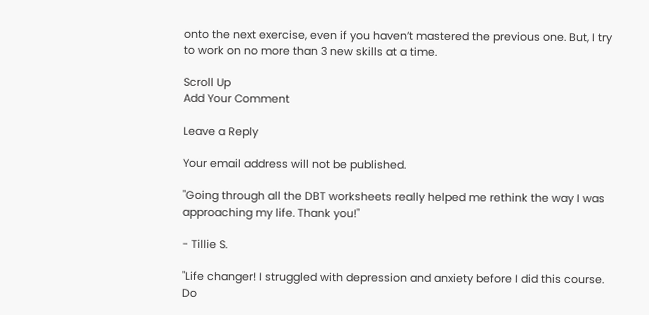onto the next exercise, even if you haven’t mastered the previous one. But, I try to work on no more than 3 new skills at a time.

Scroll Up
Add Your Comment

Leave a Reply

Your email address will not be published.

"Going through all the DBT worksheets really helped me rethink the way I was approaching my life. Thank you!"

- Tillie S.

"Life changer! I struggled with depression and anxiety before I did this course. Do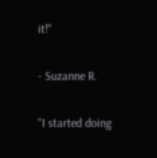it!"

- Suzanne R.

"I started doing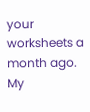your worksheets a month ago. My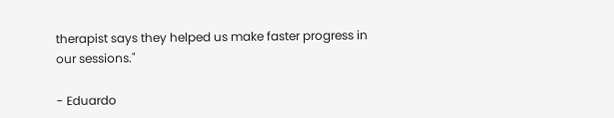therapist says they helped us make faster progress in our sessions."

- Eduardo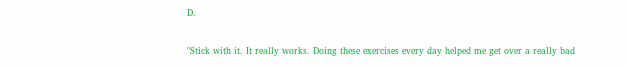D.

"Stick with it. It really works. Doing these exercises every day helped me get over a really bad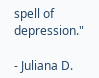spell of depression."

- Juliana D.